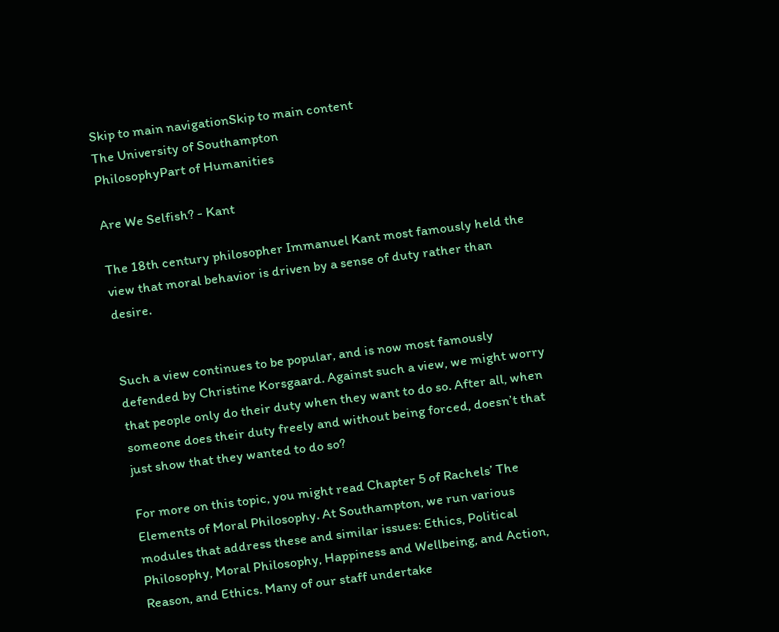Skip to main navigationSkip to main content
The University of Southampton
PhilosophyPart of Humanities

Are We Selfish? - Kant

The 18th century philosopher Immanuel Kant most famously held the view that moral behavior is driven by a sense of duty rather than desire.


Such a view continues to be popular, and is now most famously defended by Christine Korsgaard. Against such a view, we might worry that people only do their duty when they want to do so. After all, when someone does their duty freely and without being forced, doesn’t that just show that they wanted to do so?

For more on this topic, you might read Chapter 5 of Rachels’ The Elements of Moral Philosophy. At Southampton, we run various modules that address these and similar issues: Ethics, Political Philosophy, Moral Philosophy, Happiness and Wellbeing, and Action, Reason, and Ethics. Many of our staff undertake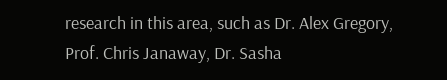research in this area, such as Dr. Alex Gregory, Prof. Chris Janaway, Dr. Sasha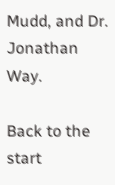Mudd, and Dr. Jonathan Way.

Back to the start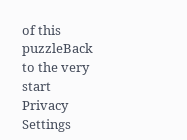of this puzzleBack to the very start
Privacy Settings